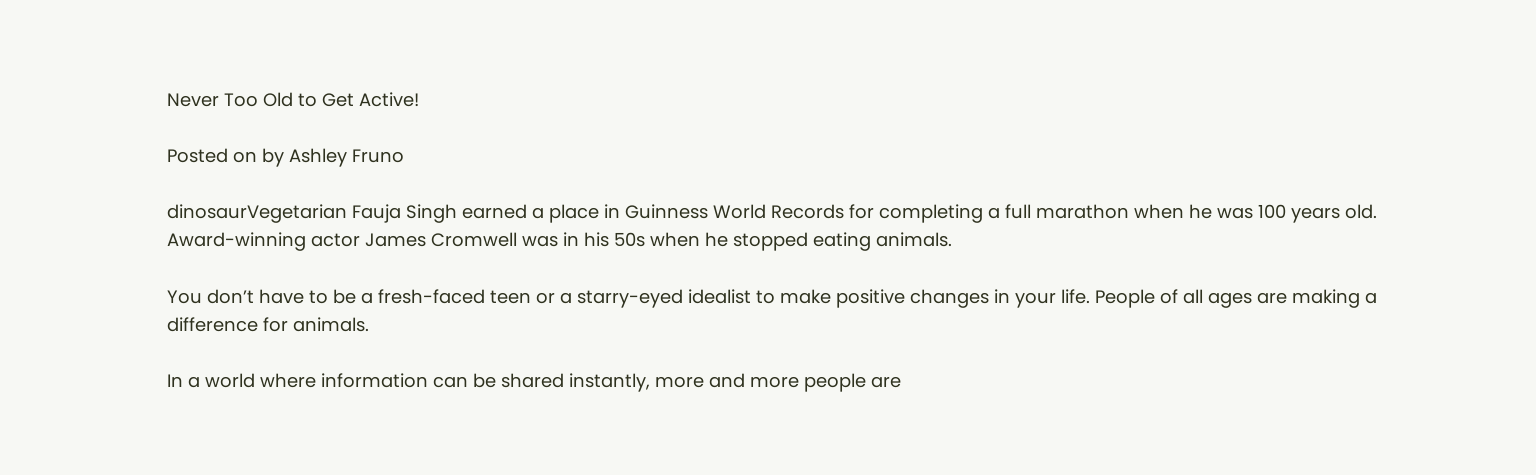Never Too Old to Get Active!

Posted on by Ashley Fruno

dinosaurVegetarian Fauja Singh earned a place in Guinness World Records for completing a full marathon when he was 100 years old. Award-winning actor James Cromwell was in his 50s when he stopped eating animals.

You don’t have to be a fresh-faced teen or a starry-eyed idealist to make positive changes in your life. People of all ages are making a difference for animals.

In a world where information can be shared instantly, more and more people are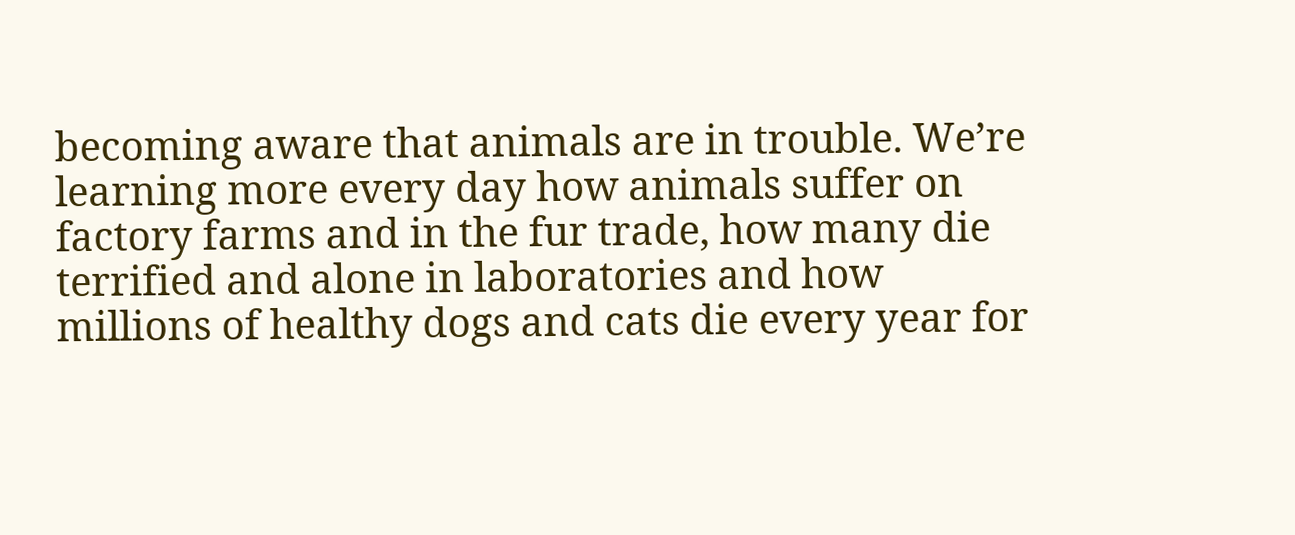becoming aware that animals are in trouble. We’re learning more every day how animals suffer on factory farms and in the fur trade, how many die terrified and alone in laboratories and how millions of healthy dogs and cats die every year for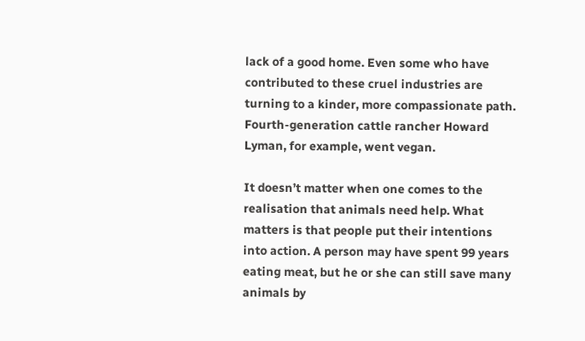lack of a good home. Even some who have contributed to these cruel industries are turning to a kinder, more compassionate path. Fourth-generation cattle rancher Howard Lyman, for example, went vegan.

It doesn’t matter when one comes to the realisation that animals need help. What matters is that people put their intentions into action. A person may have spent 99 years eating meat, but he or she can still save many animals by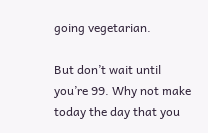going vegetarian.

But don’t wait until you’re 99. Why not make today the day that you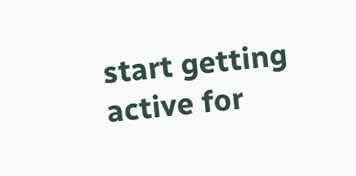start getting active for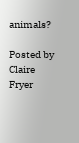animals?

Posted by Claire Fryer